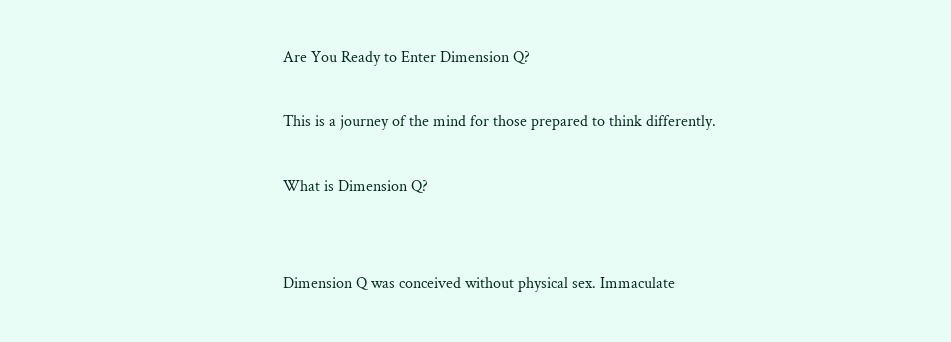Are You Ready to Enter Dimension Q?

This is a journey of the mind for those prepared to think differently.

What is Dimension Q?


Dimension Q was conceived without physical sex. Immaculate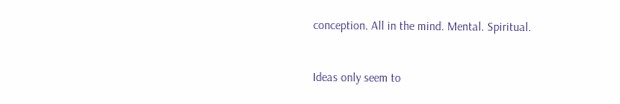conception. All in the mind. Mental. Spiritual.


Ideas only seem to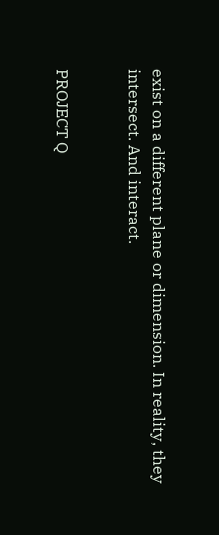exist on a different plane or dimension. In reality, they intersect. And interact.


PROJECT Q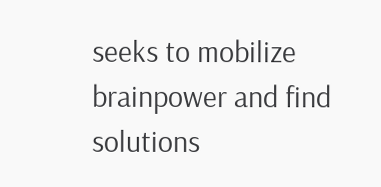seeks to mobilize brainpower and find solutions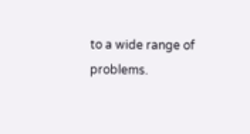to a wide range of problems.